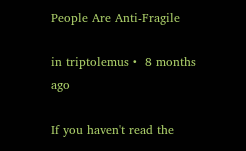People Are Anti-Fragile

in triptolemus •  8 months ago

If you haven't read the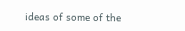ideas of some of the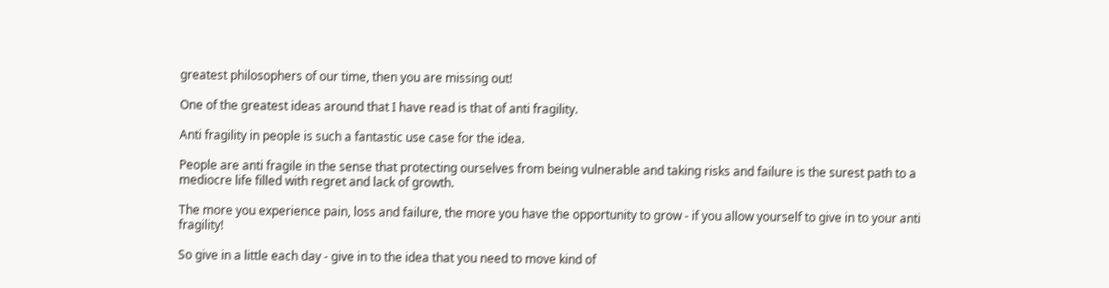greatest philosophers of our time, then you are missing out!

One of the greatest ideas around that I have read is that of anti fragility.

Anti fragility in people is such a fantastic use case for the idea.

People are anti fragile in the sense that protecting ourselves from being vulnerable and taking risks and failure is the surest path to a mediocre life filled with regret and lack of growth.

The more you experience pain, loss and failure, the more you have the opportunity to grow - if you allow yourself to give in to your anti fragility!

So give in a little each day - give in to the idea that you need to move kind of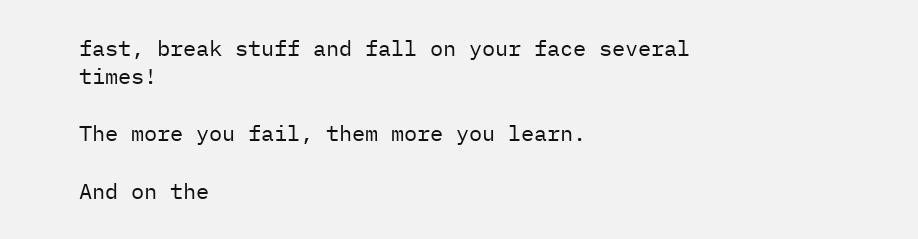fast, break stuff and fall on your face several times!

The more you fail, them more you learn.

And on the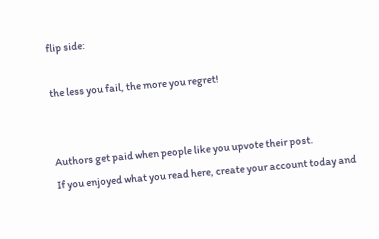flip side:

the less you fail, the more you regret!


Authors get paid when people like you upvote their post.
If you enjoyed what you read here, create your account today and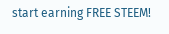start earning FREE STEEM!